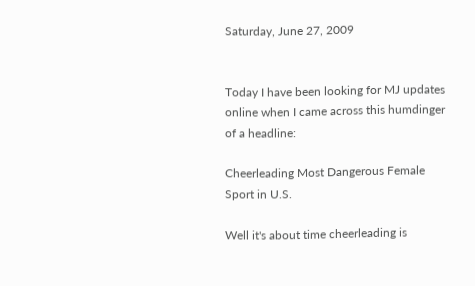Saturday, June 27, 2009


Today I have been looking for MJ updates online when I came across this humdinger of a headline:

Cheerleading Most Dangerous Female Sport in U.S.

Well it's about time cheerleading is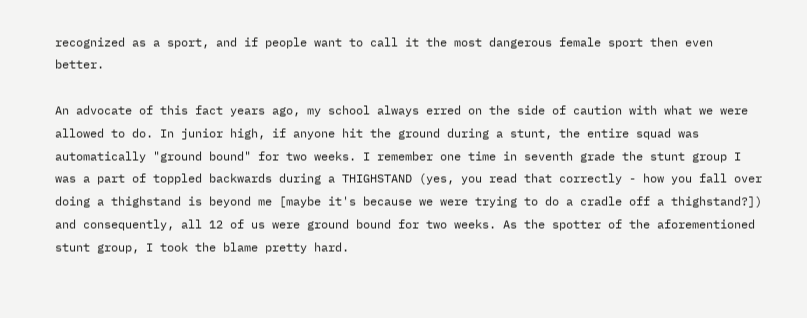recognized as a sport, and if people want to call it the most dangerous female sport then even better.

An advocate of this fact years ago, my school always erred on the side of caution with what we were allowed to do. In junior high, if anyone hit the ground during a stunt, the entire squad was automatically "ground bound" for two weeks. I remember one time in seventh grade the stunt group I was a part of toppled backwards during a THIGHSTAND (yes, you read that correctly - how you fall over doing a thighstand is beyond me [maybe it's because we were trying to do a cradle off a thighstand?]) and consequently, all 12 of us were ground bound for two weeks. As the spotter of the aforementioned stunt group, I took the blame pretty hard.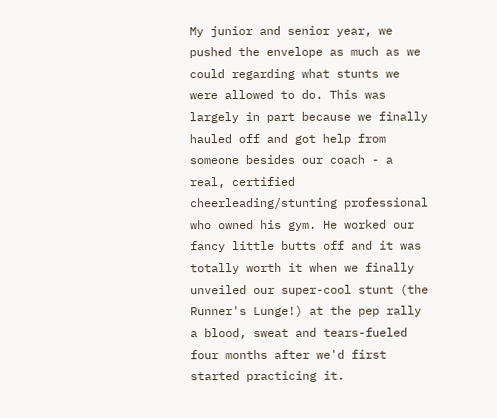My junior and senior year, we pushed the envelope as much as we could regarding what stunts we were allowed to do. This was largely in part because we finally hauled off and got help from someone besides our coach - a real, certified cheerleading/stunting professional who owned his gym. He worked our fancy little butts off and it was totally worth it when we finally unveiled our super-cool stunt (the Runner's Lunge!) at the pep rally a blood, sweat and tears-fueled four months after we'd first started practicing it.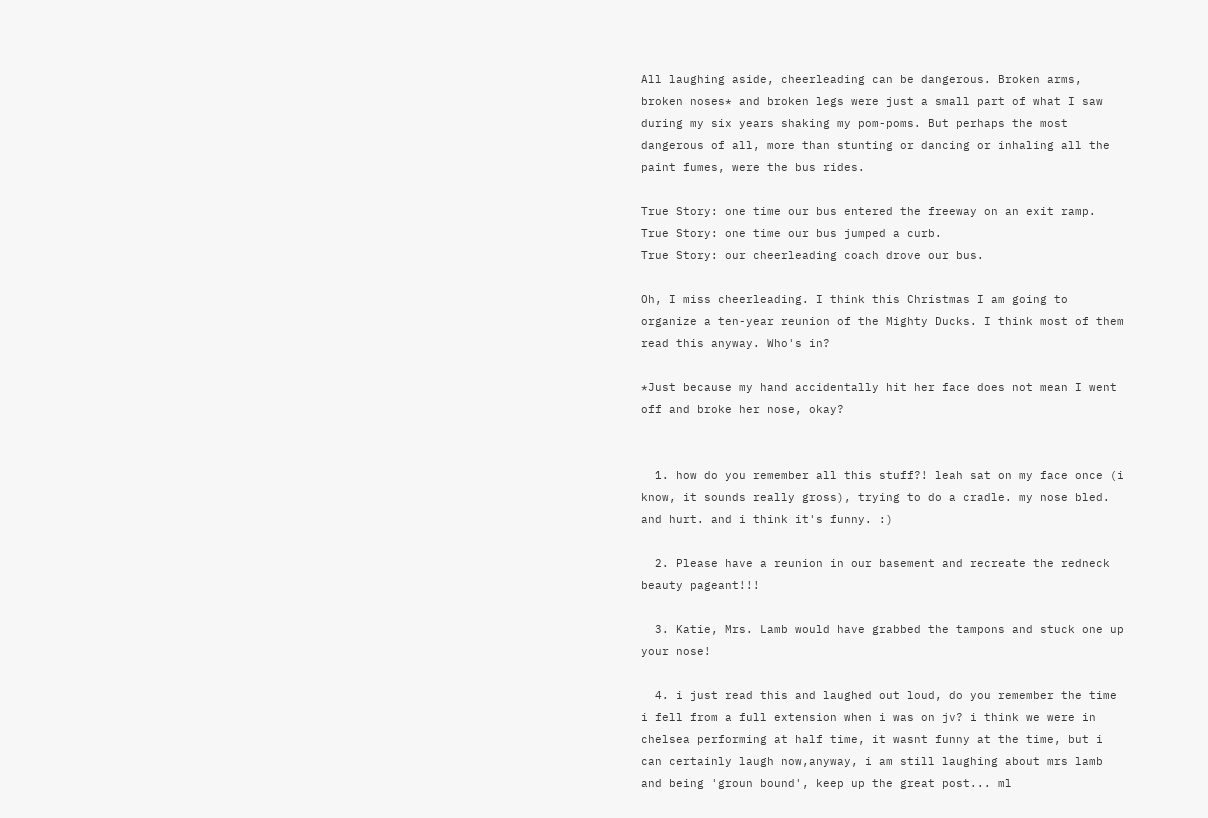All laughing aside, cheerleading can be dangerous. Broken arms, broken noses* and broken legs were just a small part of what I saw during my six years shaking my pom-poms. But perhaps the most dangerous of all, more than stunting or dancing or inhaling all the paint fumes, were the bus rides.

True Story: one time our bus entered the freeway on an exit ramp.
True Story: one time our bus jumped a curb.
True Story: our cheerleading coach drove our bus.

Oh, I miss cheerleading. I think this Christmas I am going to organize a ten-year reunion of the Mighty Ducks. I think most of them read this anyway. Who's in?

*Just because my hand accidentally hit her face does not mean I went off and broke her nose, okay?


  1. how do you remember all this stuff?! leah sat on my face once (i know, it sounds really gross), trying to do a cradle. my nose bled. and hurt. and i think it's funny. :)

  2. Please have a reunion in our basement and recreate the redneck beauty pageant!!!

  3. Katie, Mrs. Lamb would have grabbed the tampons and stuck one up your nose!

  4. i just read this and laughed out loud, do you remember the time i fell from a full extension when i was on jv? i think we were in chelsea performing at half time, it wasnt funny at the time, but i can certainly laugh now,anyway, i am still laughing about mrs lamb and being 'groun bound', keep up the great post... ml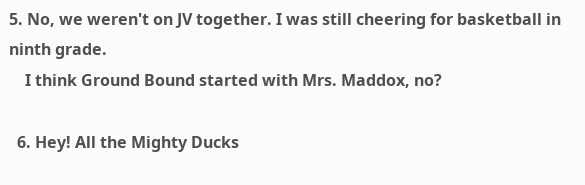5. No, we weren't on JV together. I was still cheering for basketball in ninth grade.
    I think Ground Bound started with Mrs. Maddox, no?

  6. Hey! All the Mighty Ducks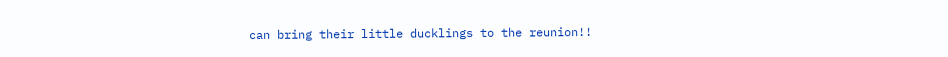can bring their little ducklings to the reunion!!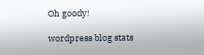Oh goody!

wordpress blog stats